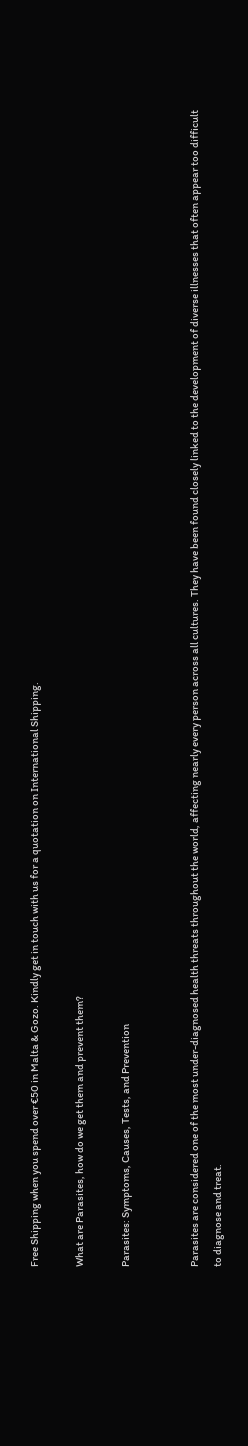Free Shipping when you spend over €50 in Malta & Gozo. Kindly get in touch with us for a quotation on International Shipping.

What are Parasites, how do we get them and prevent them?

Parasites: Symptoms, Causes, Tests, and Prevention


Parasites are considered one of the most under-diagnosed health threats throughout the world, affecting nearly every person across all cultures. They have been found closely linked to the development of diverse illnesses that often appear too difficult to diagnose and treat.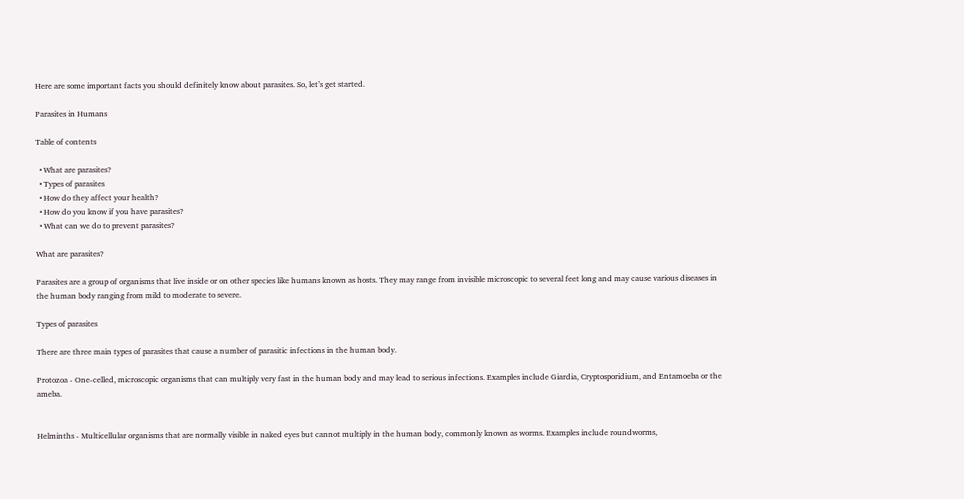Here are some important facts you should definitely know about parasites. So, let’s get started.

Parasites in Humans

Table of contents

  • What are parasites?
  • Types of parasites
  • How do they affect your health?
  • How do you know if you have parasites?
  • What can we do to prevent parasites?

What are parasites?

Parasites are a group of organisms that live inside or on other species like humans known as hosts. They may range from invisible microscopic to several feet long and may cause various diseases in the human body ranging from mild to moderate to severe.

Types of parasites

There are three main types of parasites that cause a number of parasitic infections in the human body.

Protozoa - One-celled, microscopic organisms that can multiply very fast in the human body and may lead to serious infections. Examples include Giardia, Cryptosporidium, and Entamoeba or the ameba.


Helminths - Multicellular organisms that are normally visible in naked eyes but cannot multiply in the human body, commonly known as worms. Examples include roundworms,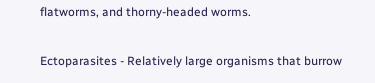flatworms, and thorny-headed worms.

Ectoparasites - Relatively large organisms that burrow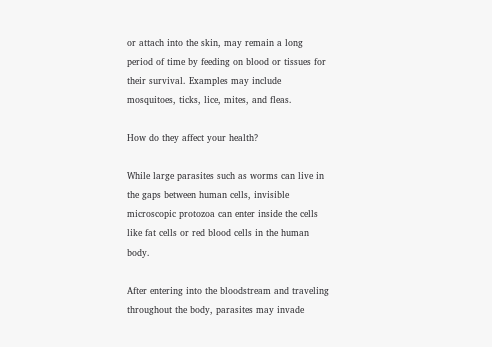or attach into the skin, may remain a long period of time by feeding on blood or tissues for their survival. Examples may include mosquitoes, ticks, lice, mites, and fleas.

How do they affect your health?

While large parasites such as worms can live in the gaps between human cells, invisible microscopic protozoa can enter inside the cells like fat cells or red blood cells in the human body.

After entering into the bloodstream and traveling throughout the body, parasites may invade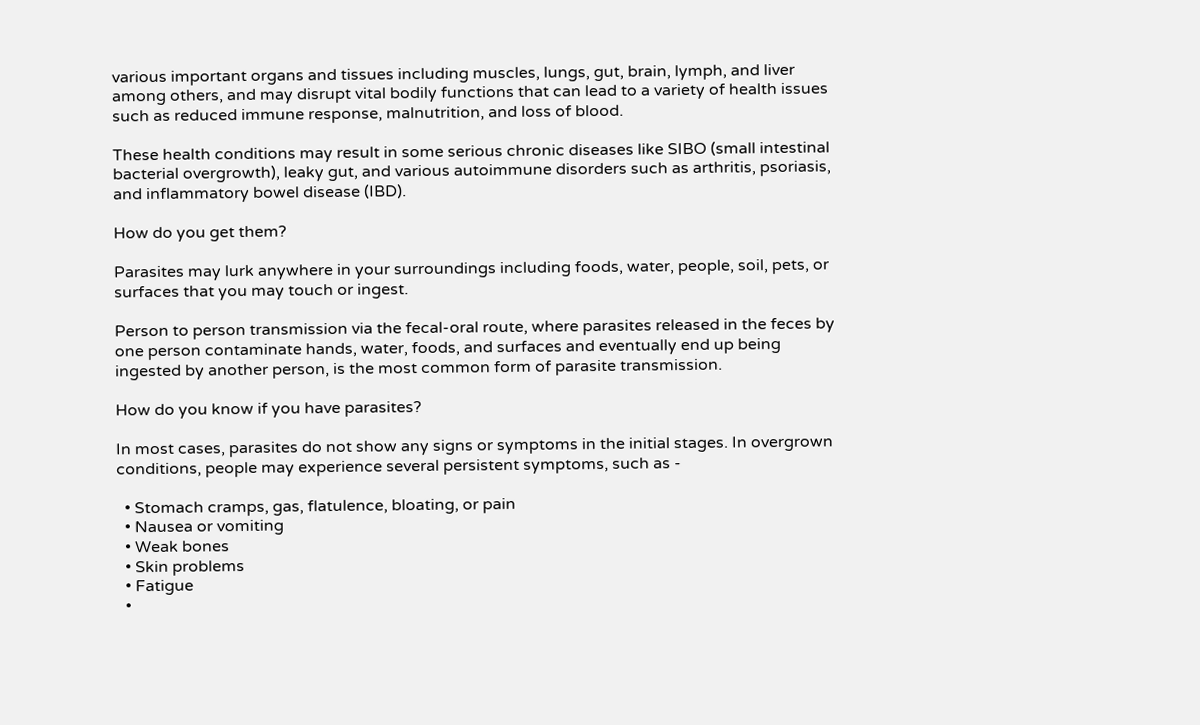various important organs and tissues including muscles, lungs, gut, brain, lymph, and liver among others, and may disrupt vital bodily functions that can lead to a variety of health issues such as reduced immune response, malnutrition, and loss of blood.

These health conditions may result in some serious chronic diseases like SIBO (small intestinal bacterial overgrowth), leaky gut, and various autoimmune disorders such as arthritis, psoriasis, and inflammatory bowel disease (IBD).

How do you get them?

Parasites may lurk anywhere in your surroundings including foods, water, people, soil, pets, or surfaces that you may touch or ingest.

Person to person transmission via the fecal-oral route, where parasites released in the feces by one person contaminate hands, water, foods, and surfaces and eventually end up being ingested by another person, is the most common form of parasite transmission.

How do you know if you have parasites?

In most cases, parasites do not show any signs or symptoms in the initial stages. In overgrown conditions, people may experience several persistent symptoms, such as -

  • Stomach cramps, gas, flatulence, bloating, or pain
  • Nausea or vomiting
  • Weak bones
  • Skin problems
  • Fatigue
  •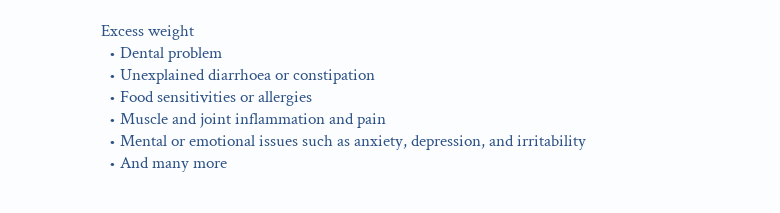Excess weight
  • Dental problem
  • Unexplained diarrhoea or constipation
  • Food sensitivities or allergies
  • Muscle and joint inflammation and pain
  • Mental or emotional issues such as anxiety, depression, and irritability
  • And many more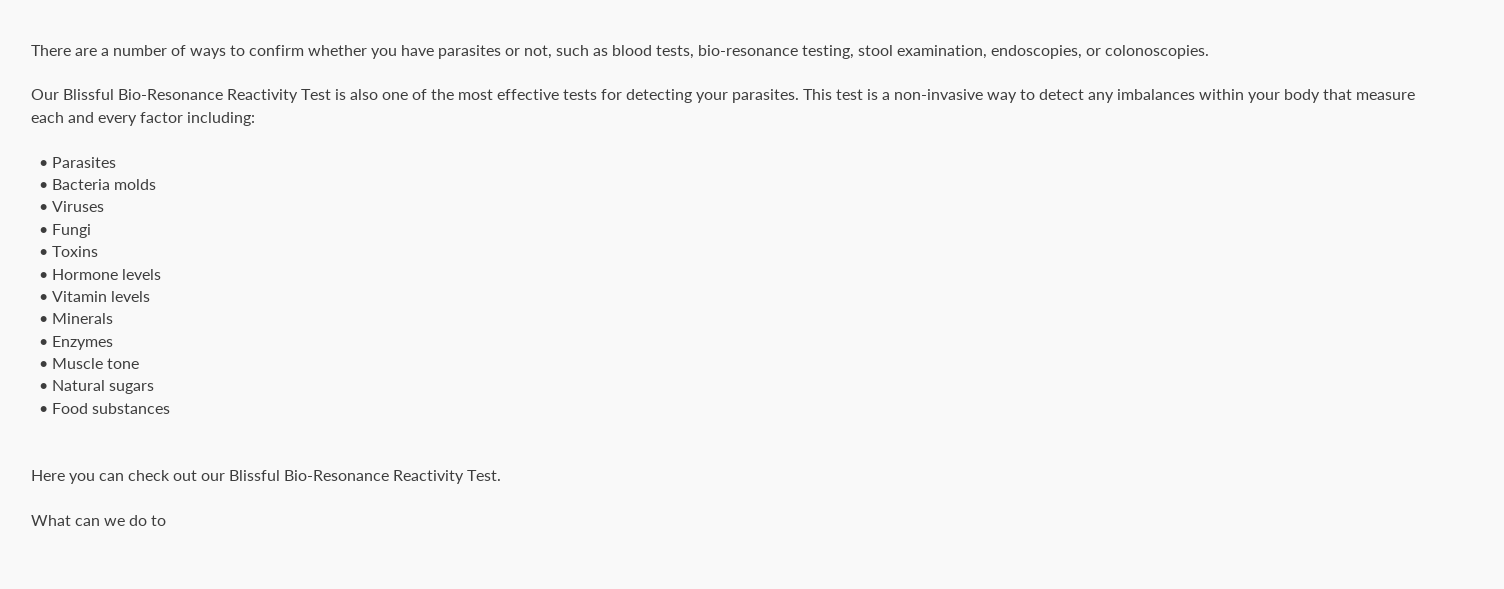There are a number of ways to confirm whether you have parasites or not, such as blood tests, bio-resonance testing, stool examination, endoscopies, or colonoscopies.

Our Blissful Bio-Resonance Reactivity Test is also one of the most effective tests for detecting your parasites. This test is a non-invasive way to detect any imbalances within your body that measure each and every factor including:

  • Parasites
  • Bacteria molds
  • Viruses
  • Fungi
  • Toxins
  • Hormone levels
  • Vitamin levels
  • Minerals
  • Enzymes
  • Muscle tone
  • Natural sugars
  • Food substances


Here you can check out our Blissful Bio-Resonance Reactivity Test.

What can we do to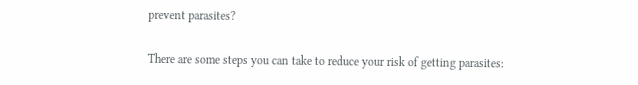prevent parasites?

There are some steps you can take to reduce your risk of getting parasites: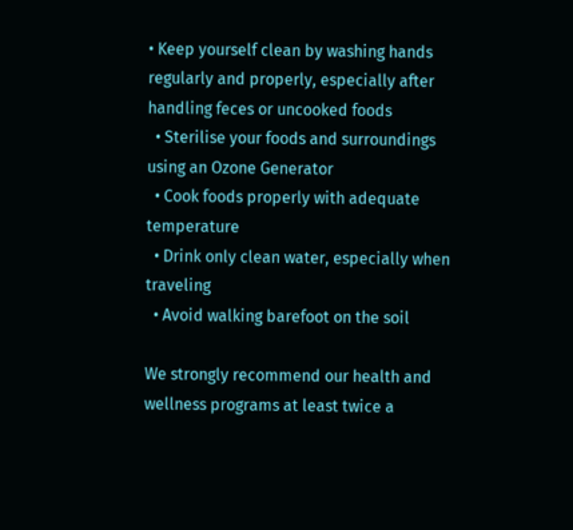• Keep yourself clean by washing hands regularly and properly, especially after handling feces or uncooked foods
  • Sterilise your foods and surroundings using an Ozone Generator
  • Cook foods properly with adequate temperature
  • Drink only clean water, especially when traveling
  • Avoid walking barefoot on the soil

We strongly recommend our health and wellness programs at least twice a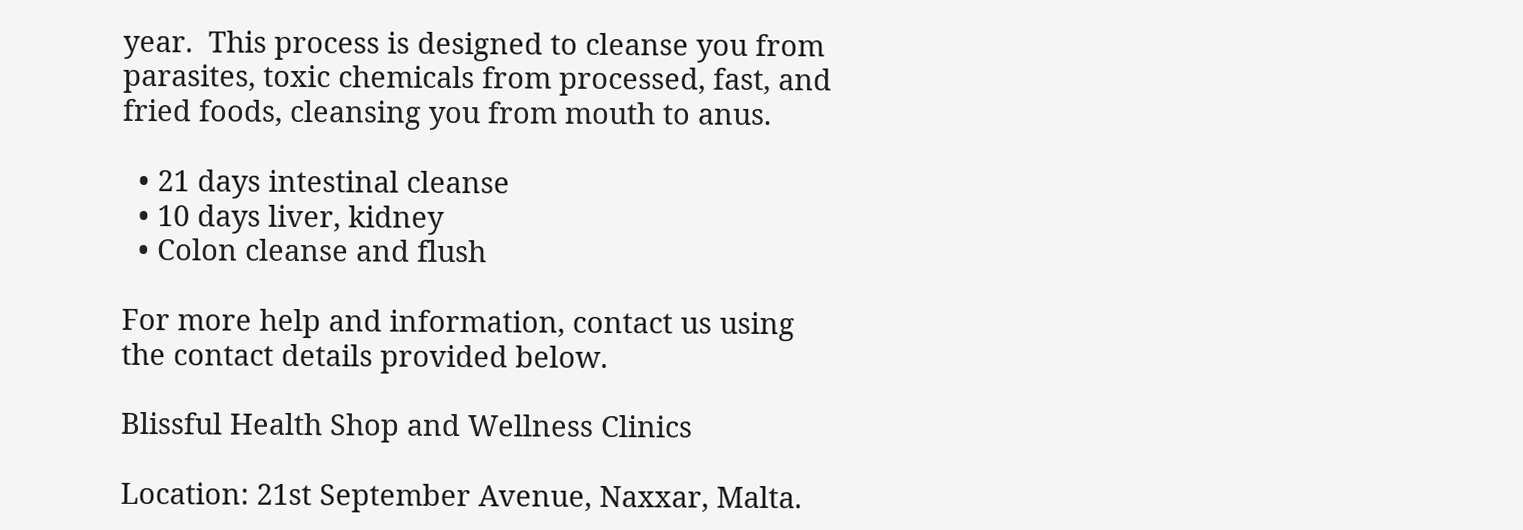year.  This process is designed to cleanse you from parasites, toxic chemicals from processed, fast, and fried foods, cleansing you from mouth to anus.

  • 21 days intestinal cleanse
  • 10 days liver, kidney
  • Colon cleanse and flush

For more help and information, contact us using the contact details provided below.

Blissful Health Shop and Wellness Clinics

Location: 21st September Avenue, Naxxar, Malta.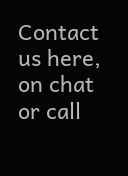Contact us here, on chat or call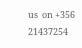us  on +356 21437254